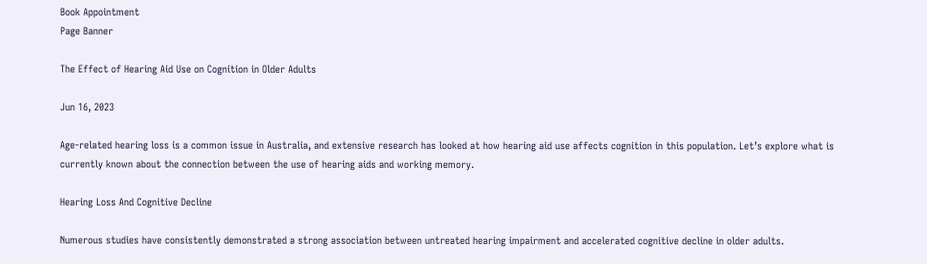Book Appointment
Page Banner

The Effect of Hearing Aid Use on Cognition in Older Adults

Jun 16, 2023

Age-related hearing loss is a common issue in Australia, and extensive research has looked at how hearing aid use affects cognition in this population. Let’s explore what is currently known about the connection between the use of hearing aids and working memory.

Hearing Loss And Cognitive Decline

Numerous studies have consistently demonstrated a strong association between untreated hearing impairment and accelerated cognitive decline in older adults.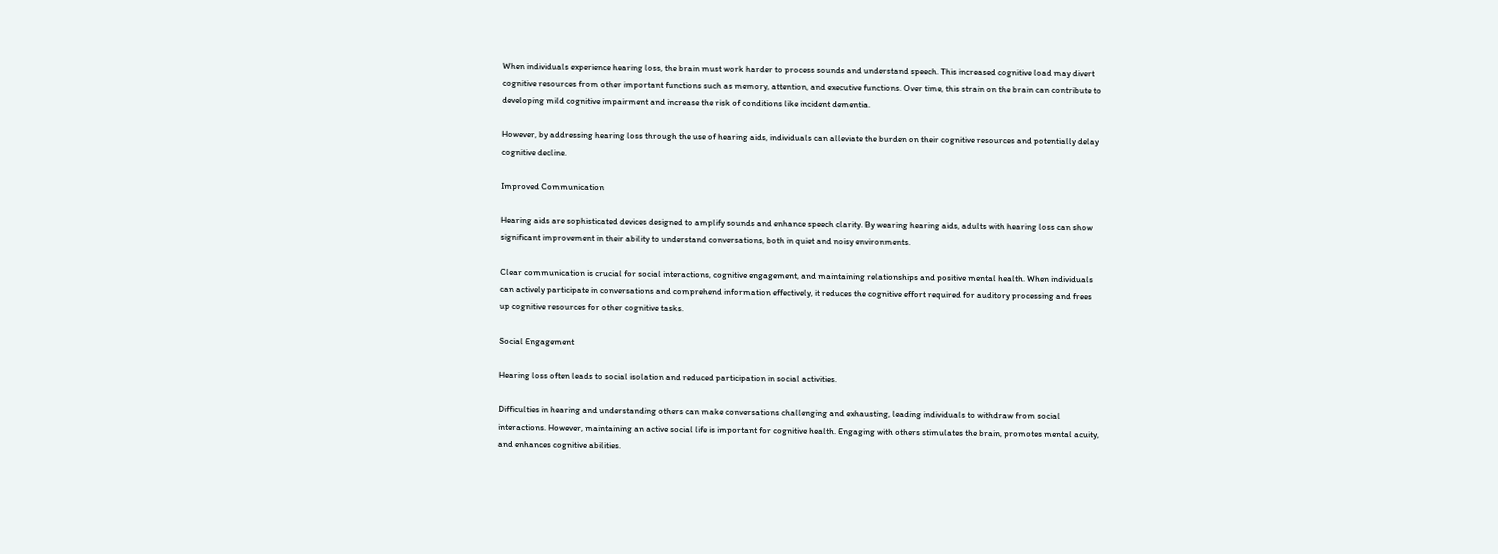When individuals experience hearing loss, the brain must work harder to process sounds and understand speech. This increased cognitive load may divert cognitive resources from other important functions such as memory, attention, and executive functions. Over time, this strain on the brain can contribute to developing mild cognitive impairment and increase the risk of conditions like incident dementia.

However, by addressing hearing loss through the use of hearing aids, individuals can alleviate the burden on their cognitive resources and potentially delay cognitive decline.

Improved Communication

Hearing aids are sophisticated devices designed to amplify sounds and enhance speech clarity. By wearing hearing aids, adults with hearing loss can show significant improvement in their ability to understand conversations, both in quiet and noisy environments.

Clear communication is crucial for social interactions, cognitive engagement, and maintaining relationships and positive mental health. When individuals can actively participate in conversations and comprehend information effectively, it reduces the cognitive effort required for auditory processing and frees up cognitive resources for other cognitive tasks.

Social Engagement

Hearing loss often leads to social isolation and reduced participation in social activities.

Difficulties in hearing and understanding others can make conversations challenging and exhausting, leading individuals to withdraw from social interactions. However, maintaining an active social life is important for cognitive health. Engaging with others stimulates the brain, promotes mental acuity, and enhances cognitive abilities.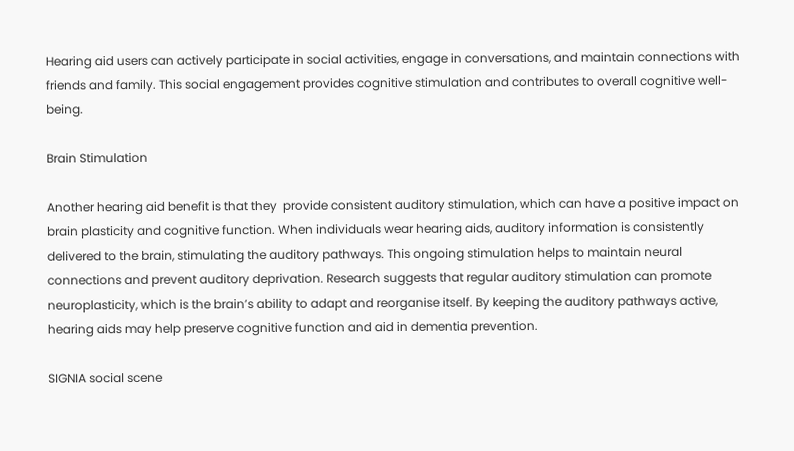Hearing aid users can actively participate in social activities, engage in conversations, and maintain connections with friends and family. This social engagement provides cognitive stimulation and contributes to overall cognitive well-being.

Brain Stimulation

Another hearing aid benefit is that they  provide consistent auditory stimulation, which can have a positive impact on brain plasticity and cognitive function. When individuals wear hearing aids, auditory information is consistently delivered to the brain, stimulating the auditory pathways. This ongoing stimulation helps to maintain neural connections and prevent auditory deprivation. Research suggests that regular auditory stimulation can promote neuroplasticity, which is the brain’s ability to adapt and reorganise itself. By keeping the auditory pathways active, hearing aids may help preserve cognitive function and aid in dementia prevention.

SIGNIA social scene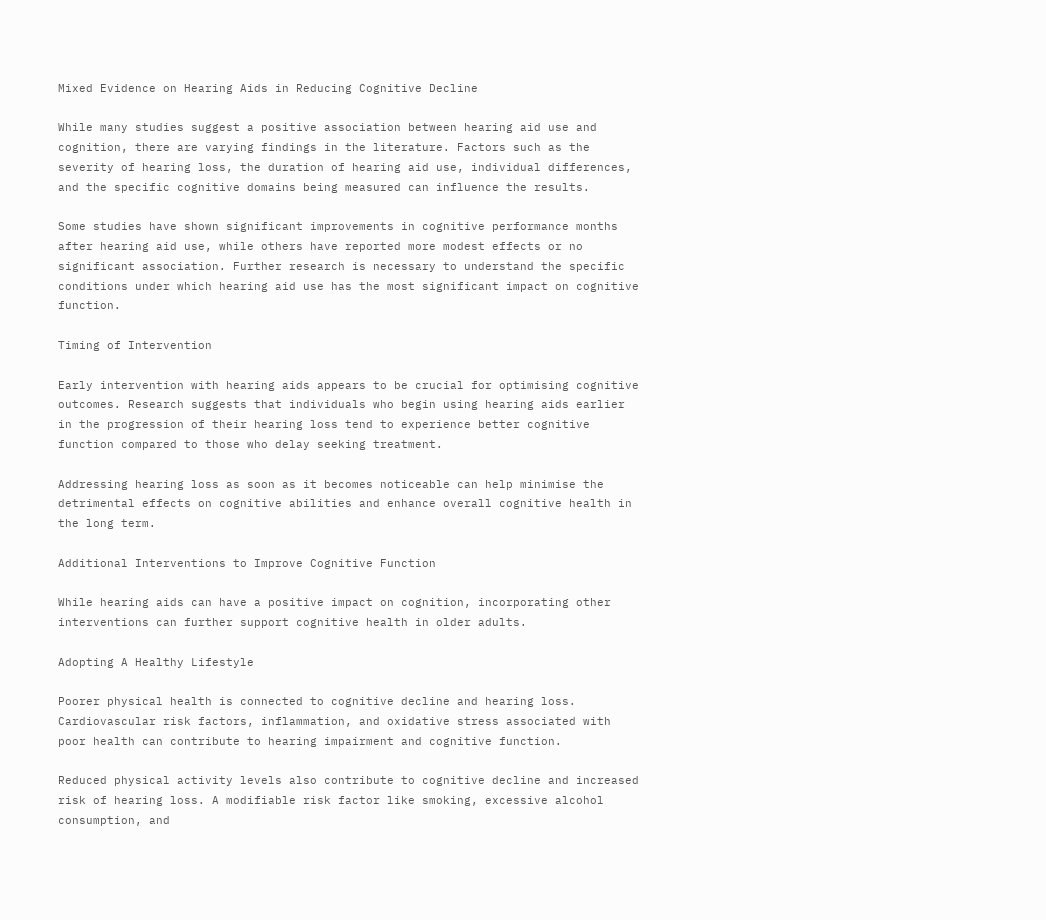Mixed Evidence on Hearing Aids in Reducing Cognitive Decline

While many studies suggest a positive association between hearing aid use and cognition, there are varying findings in the literature. Factors such as the severity of hearing loss, the duration of hearing aid use, individual differences, and the specific cognitive domains being measured can influence the results.

Some studies have shown significant improvements in cognitive performance months after hearing aid use, while others have reported more modest effects or no significant association. Further research is necessary to understand the specific conditions under which hearing aid use has the most significant impact on cognitive function.

Timing of Intervention

Early intervention with hearing aids appears to be crucial for optimising cognitive outcomes. Research suggests that individuals who begin using hearing aids earlier in the progression of their hearing loss tend to experience better cognitive function compared to those who delay seeking treatment.

Addressing hearing loss as soon as it becomes noticeable can help minimise the detrimental effects on cognitive abilities and enhance overall cognitive health in the long term.

Additional Interventions to Improve Cognitive Function

While hearing aids can have a positive impact on cognition, incorporating other interventions can further support cognitive health in older adults.

Adopting A Healthy Lifestyle

Poorer physical health is connected to cognitive decline and hearing loss. Cardiovascular risk factors, inflammation, and oxidative stress associated with poor health can contribute to hearing impairment and cognitive function.

Reduced physical activity levels also contribute to cognitive decline and increased risk of hearing loss. A modifiable risk factor like smoking, excessive alcohol consumption, and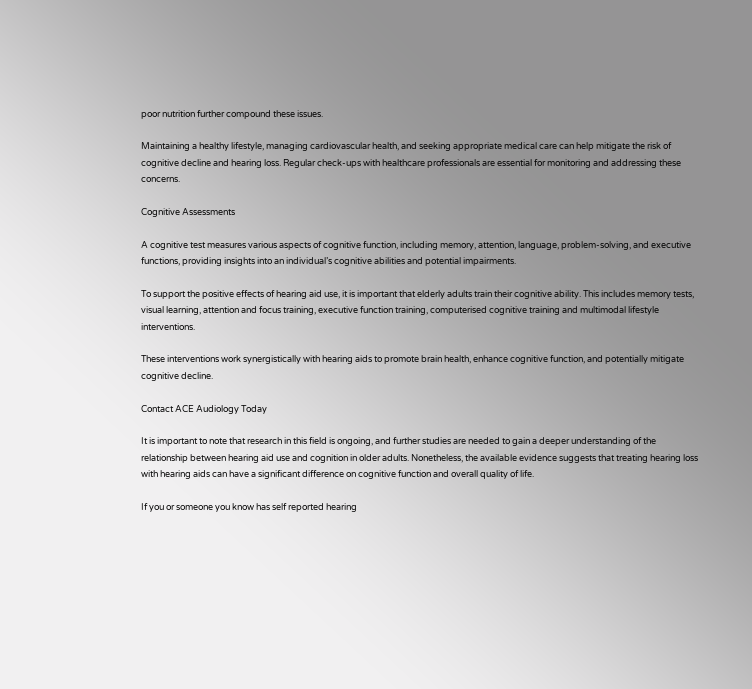poor nutrition further compound these issues.

Maintaining a healthy lifestyle, managing cardiovascular health, and seeking appropriate medical care can help mitigate the risk of cognitive decline and hearing loss. Regular check-ups with healthcare professionals are essential for monitoring and addressing these concerns.

Cognitive Assessments

A cognitive test measures various aspects of cognitive function, including memory, attention, language, problem-solving, and executive functions, providing insights into an individual’s cognitive abilities and potential impairments.

To support the positive effects of hearing aid use, it is important that elderly adults train their cognitive ability. This includes memory tests, visual learning, attention and focus training, executive function training, computerised cognitive training and multimodal lifestyle interventions.

These interventions work synergistically with hearing aids to promote brain health, enhance cognitive function, and potentially mitigate cognitive decline.

Contact ACE Audiology Today

It is important to note that research in this field is ongoing, and further studies are needed to gain a deeper understanding of the relationship between hearing aid use and cognition in older adults. Nonetheless, the available evidence suggests that treating hearing loss with hearing aids can have a significant difference on cognitive function and overall quality of life.

If you or someone you know has self reported hearing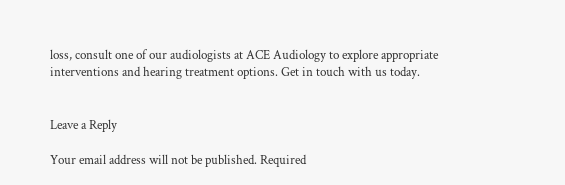loss, consult one of our audiologists at ACE Audiology to explore appropriate interventions and hearing treatment options. Get in touch with us today.


Leave a Reply

Your email address will not be published. Required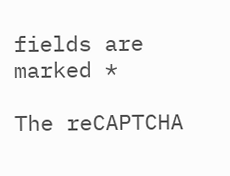fields are marked *

The reCAPTCHA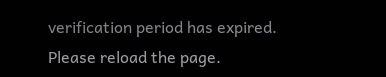verification period has expired. Please reload the page.